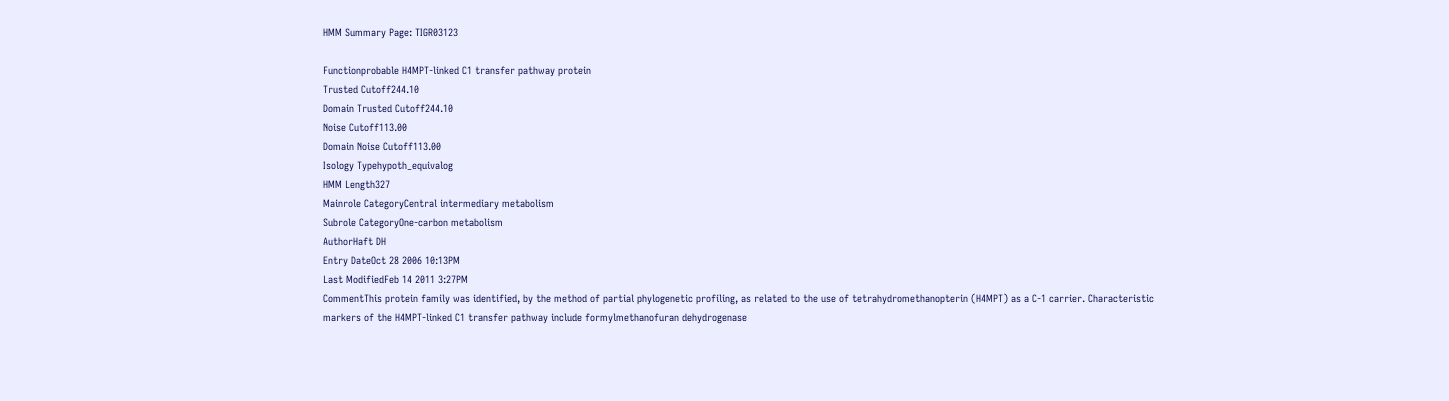HMM Summary Page: TIGR03123

Functionprobable H4MPT-linked C1 transfer pathway protein
Trusted Cutoff244.10
Domain Trusted Cutoff244.10
Noise Cutoff113.00
Domain Noise Cutoff113.00
Isology Typehypoth_equivalog
HMM Length327
Mainrole CategoryCentral intermediary metabolism
Subrole CategoryOne-carbon metabolism
AuthorHaft DH
Entry DateOct 28 2006 10:13PM
Last ModifiedFeb 14 2011 3:27PM
CommentThis protein family was identified, by the method of partial phylogenetic profiling, as related to the use of tetrahydromethanopterin (H4MPT) as a C-1 carrier. Characteristic markers of the H4MPT-linked C1 transfer pathway include formylmethanofuran dehydrogenase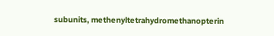subunits, methenyltetrahydromethanopterin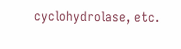cyclohydrolase, etc.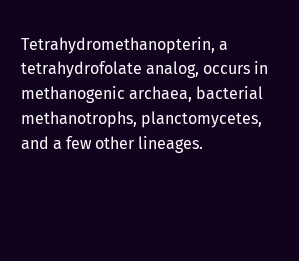Tetrahydromethanopterin, a tetrahydrofolate analog, occurs in methanogenic archaea, bacterial methanotrophs, planctomycetes, and a few other lineages.